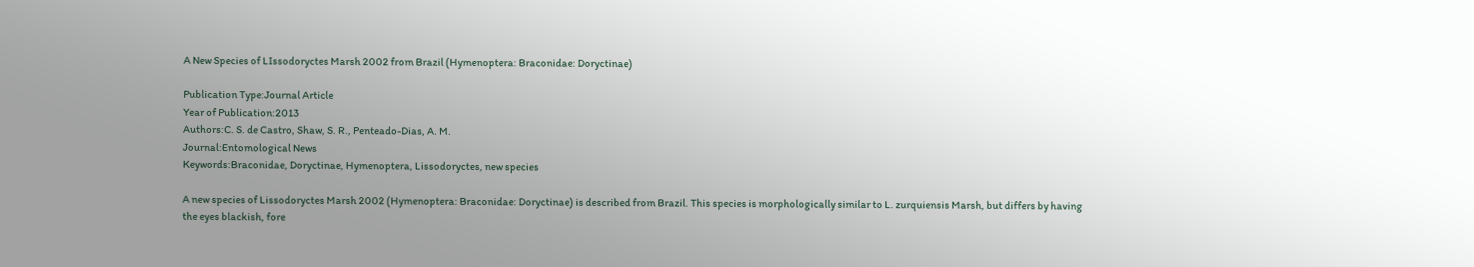A New Species of LIssodoryctes Marsh 2002 from Brazil (Hymenoptera: Braconidae: Doryctinae)

Publication Type:Journal Article
Year of Publication:2013
Authors:C. S. de Castro, Shaw, S. R., Penteado-Dias, A. M.
Journal:Entomological News
Keywords:Braconidae, Doryctinae, Hymenoptera, Lissodoryctes, new species

A new species of Lissodoryctes Marsh 2002 (Hymenoptera: Braconidae: Doryctinae) is described from Brazil. This species is morphologically similar to L. zurquiensis Marsh, but differs by having the eyes blackish, fore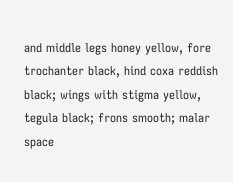and middle legs honey yellow, fore trochanter black, hind coxa reddish black; wings with stigma yellow, tegula black; frons smooth; malar space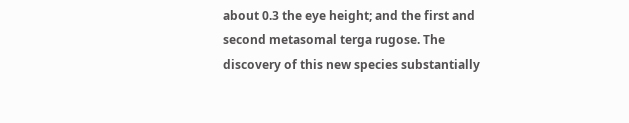about 0.3 the eye height; and the first and second metasomal terga rugose. The discovery of this new species substantially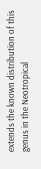extends the known distribution of this genus in the Neotropical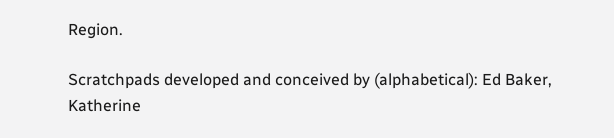Region.

Scratchpads developed and conceived by (alphabetical): Ed Baker, Katherine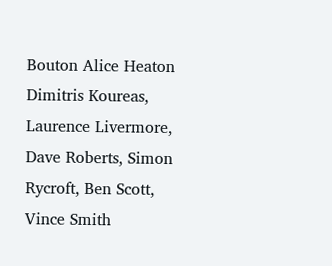Bouton Alice Heaton Dimitris Koureas, Laurence Livermore, Dave Roberts, Simon Rycroft, Ben Scott, Vince Smith